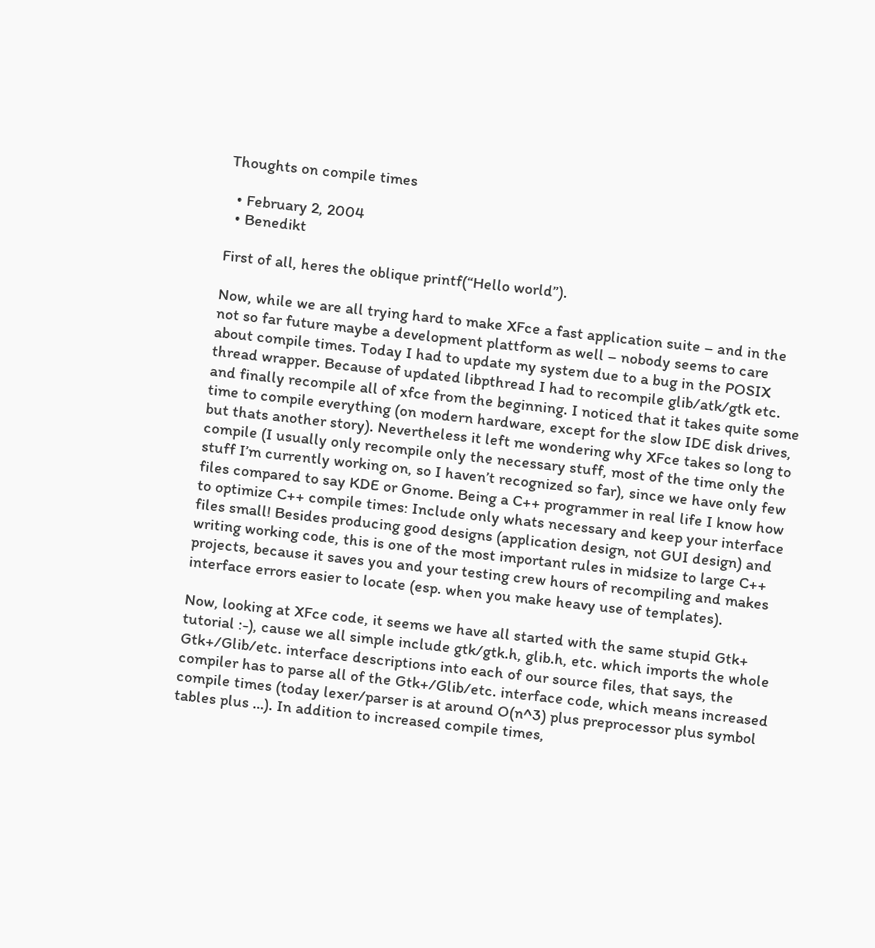Thoughts on compile times

  • February 2, 2004
  • Benedikt

First of all, heres the oblique printf(“Hello world”).

Now, while we are all trying hard to make XFce a fast application suite – and in the not so far future maybe a development plattform as well – nobody seems to care about compile times. Today I had to update my system due to a bug in the POSIX thread wrapper. Because of updated libpthread I had to recompile glib/atk/gtk etc. and finally recompile all of xfce from the beginning. I noticed that it takes quite some time to compile everything (on modern hardware, except for the slow IDE disk drives, but thats another story). Nevertheless it left me wondering why XFce takes so long to compile (I usually only recompile only the necessary stuff, most of the time only the stuff I’m currently working on, so I haven’t recognized so far), since we have only few files compared to say KDE or Gnome. Being a C++ programmer in real life I know how to optimize C++ compile times: Include only whats necessary and keep your interface files small! Besides producing good designs (application design, not GUI design) and writing working code, this is one of the most important rules in midsize to large C++ projects, because it saves you and your testing crew hours of recompiling and makes interface errors easier to locate (esp. when you make heavy use of templates).

Now, looking at XFce code, it seems we have all started with the same stupid Gtk+ tutorial :-), cause we all simple include gtk/gtk.h, glib.h, etc. which imports the whole Gtk+/Glib/etc. interface descriptions into each of our source files, that says, the compiler has to parse all of the Gtk+/Glib/etc. interface code, which means increased compile times (today lexer/parser is at around O(n^3) plus preprocessor plus symbol tables plus …). In addition to increased compile times,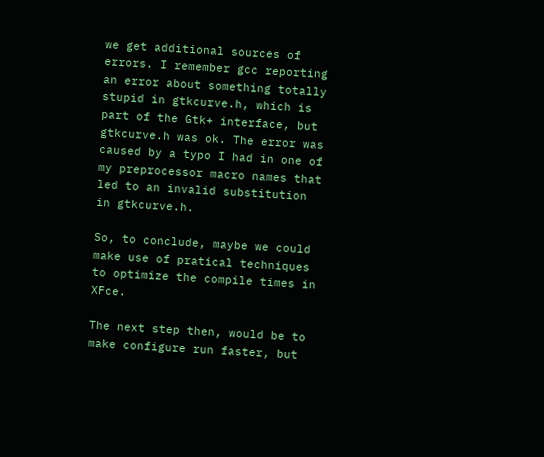we get additional sources of errors. I remember gcc reporting an error about something totally stupid in gtkcurve.h, which is part of the Gtk+ interface, but gtkcurve.h was ok. The error was caused by a typo I had in one of my preprocessor macro names that led to an invalid substitution in gtkcurve.h.

So, to conclude, maybe we could make use of pratical techniques to optimize the compile times in XFce.

The next step then, would be to make configure run faster, but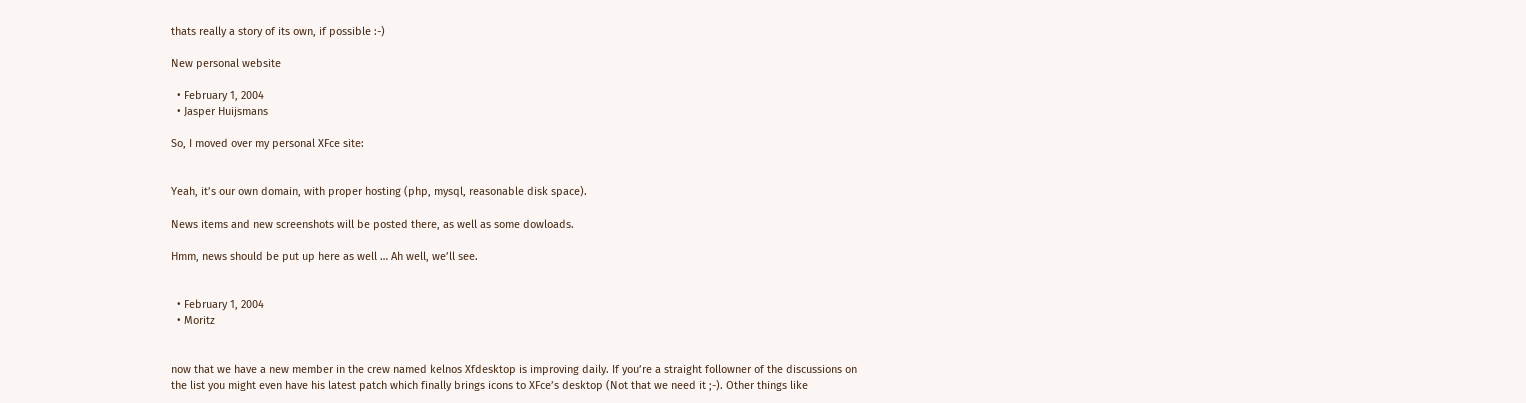thats really a story of its own, if possible :-)

New personal website

  • February 1, 2004
  • Jasper Huijsmans

So, I moved over my personal XFce site:


Yeah, it’s our own domain, with proper hosting (php, mysql, reasonable disk space).

News items and new screenshots will be posted there, as well as some dowloads.

Hmm, news should be put up here as well … Ah well, we’ll see.


  • February 1, 2004
  • Moritz


now that we have a new member in the crew named kelnos Xfdesktop is improving daily. If you’re a straight followner of the discussions on the list you might even have his latest patch which finally brings icons to XFce’s desktop (Not that we need it ;-). Other things like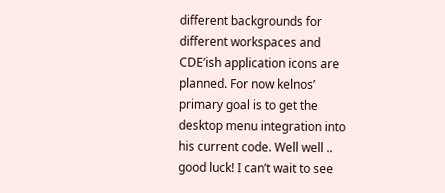different backgrounds for different workspaces and CDE’ish application icons are planned. For now kelnos’ primary goal is to get the desktop menu integration into his current code. Well well .. good luck! I can’t wait to see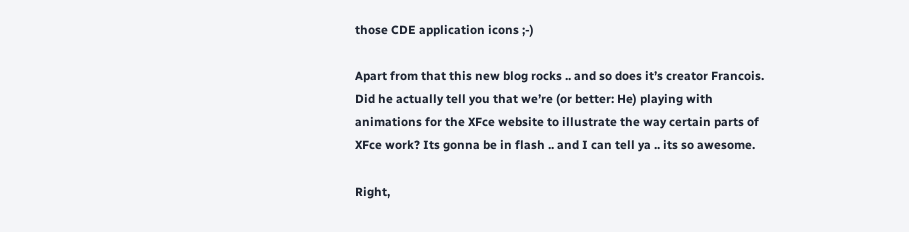those CDE application icons ;-)

Apart from that this new blog rocks .. and so does it’s creator Francois. Did he actually tell you that we’re (or better: He) playing with animations for the XFce website to illustrate the way certain parts of XFce work? Its gonna be in flash .. and I can tell ya .. its so awesome.

Right,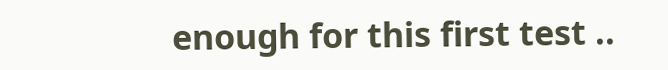enough for this first test ..